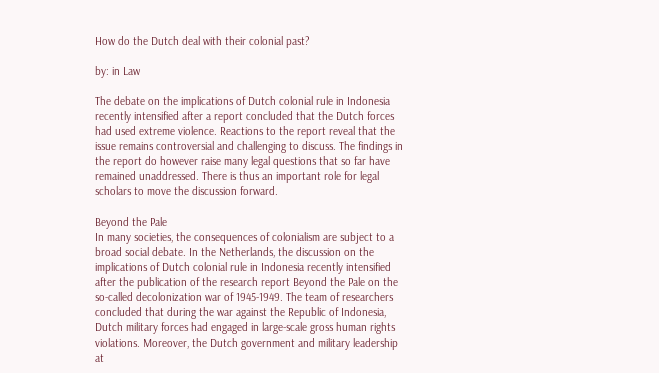How do the Dutch deal with their colonial past?

by: in Law

The debate on the implications of Dutch colonial rule in Indonesia recently intensified after a report concluded that the Dutch forces had used extreme violence. Reactions to the report reveal that the issue remains controversial and challenging to discuss. The findings in the report do however raise many legal questions that so far have remained unaddressed. There is thus an important role for legal scholars to move the discussion forward.

Beyond the Pale
In many societies, the consequences of colonialism are subject to a broad social debate. In the Netherlands, the discussion on the implications of Dutch colonial rule in Indonesia recently intensified after the publication of the research report Beyond the Pale on the so-called decolonization war of 1945-1949. The team of researchers concluded that during the war against the Republic of Indonesia, Dutch military forces had engaged in large-scale gross human rights violations. Moreover, the Dutch government and military leadership at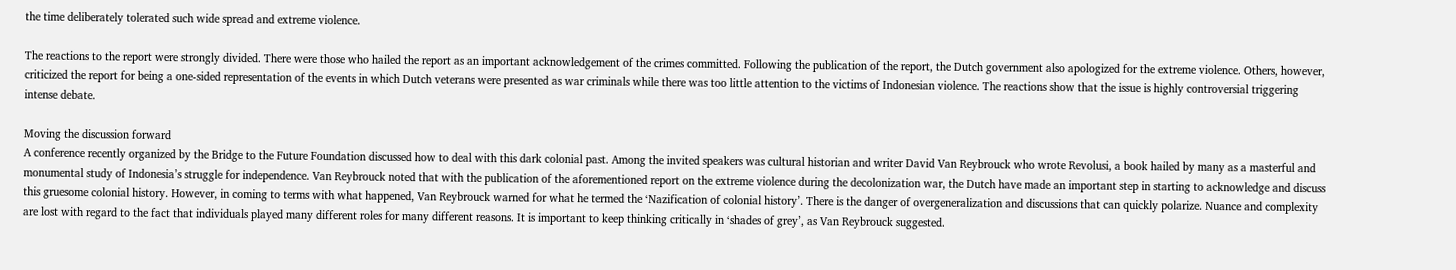the time deliberately tolerated such wide spread and extreme violence.

The reactions to the report were strongly divided. There were those who hailed the report as an important acknowledgement of the crimes committed. Following the publication of the report, the Dutch government also apologized for the extreme violence. Others, however, criticized the report for being a one-sided representation of the events in which Dutch veterans were presented as war criminals while there was too little attention to the victims of Indonesian violence. The reactions show that the issue is highly controversial triggering intense debate.

Moving the discussion forward
A conference recently organized by the Bridge to the Future Foundation discussed how to deal with this dark colonial past. Among the invited speakers was cultural historian and writer David Van Reybrouck who wrote Revolusi, a book hailed by many as a masterful and monumental study of Indonesia’s struggle for independence. Van Reybrouck noted that with the publication of the aforementioned report on the extreme violence during the decolonization war, the Dutch have made an important step in starting to acknowledge and discuss this gruesome colonial history. However, in coming to terms with what happened, Van Reybrouck warned for what he termed the ‘Nazification of colonial history’. There is the danger of overgeneralization and discussions that can quickly polarize. Nuance and complexity are lost with regard to the fact that individuals played many different roles for many different reasons. It is important to keep thinking critically in ‘shades of grey’, as Van Reybrouck suggested.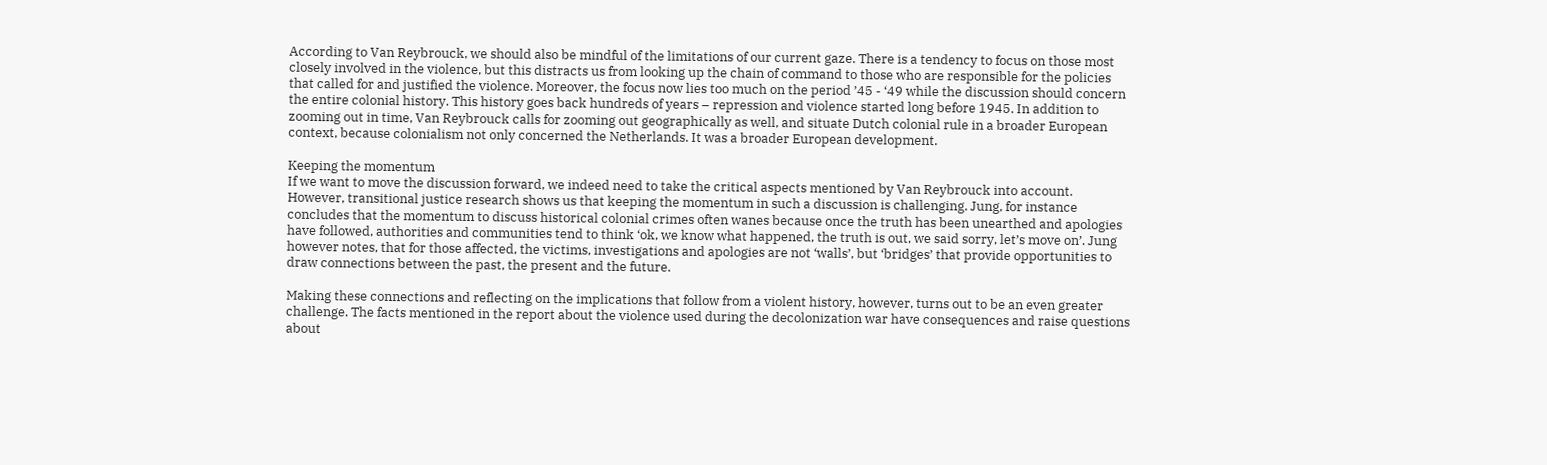According to Van Reybrouck, we should also be mindful of the limitations of our current gaze. There is a tendency to focus on those most closely involved in the violence, but this distracts us from looking up the chain of command to those who are responsible for the policies that called for and justified the violence. Moreover, the focus now lies too much on the period ’45 - ‘49 while the discussion should concern the entire colonial history. This history goes back hundreds of years – repression and violence started long before 1945. In addition to zooming out in time, Van Reybrouck calls for zooming out geographically as well, and situate Dutch colonial rule in a broader European context, because colonialism not only concerned the Netherlands. It was a broader European development.

Keeping the momentum
If we want to move the discussion forward, we indeed need to take the critical aspects mentioned by Van Reybrouck into account. However, transitional justice research shows us that keeping the momentum in such a discussion is challenging. Jung, for instance concludes that the momentum to discuss historical colonial crimes often wanes because once the truth has been unearthed and apologies have followed, authorities and communities tend to think ‘ok, we know what happened, the truth is out, we said sorry, let’s move on’. Jung however notes, that for those affected, the victims, investigations and apologies are not ‘walls’, but ‘bridges’ that provide opportunities to draw connections between the past, the present and the future.

Making these connections and reflecting on the implications that follow from a violent history, however, turns out to be an even greater challenge. The facts mentioned in the report about the violence used during the decolonization war have consequences and raise questions about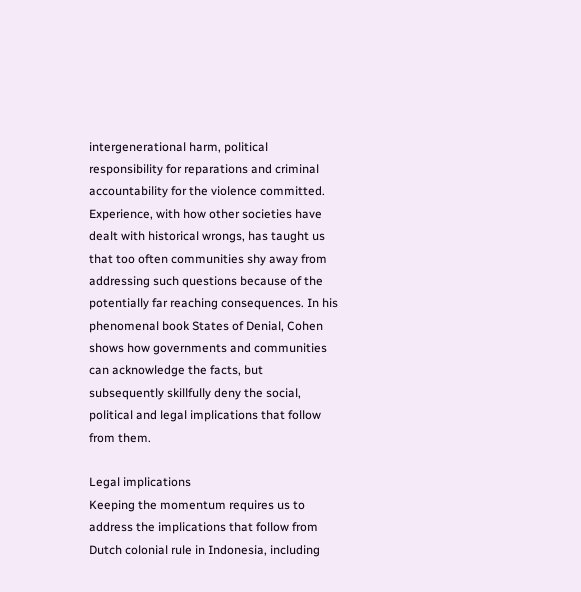intergenerational harm, political responsibility for reparations and criminal accountability for the violence committed. Experience, with how other societies have dealt with historical wrongs, has taught us that too often communities shy away from addressing such questions because of the potentially far reaching consequences. In his phenomenal book States of Denial, Cohen shows how governments and communities can acknowledge the facts, but subsequently skillfully deny the social, political and legal implications that follow from them.

Legal implications
Keeping the momentum requires us to address the implications that follow from Dutch colonial rule in Indonesia, including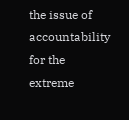the issue of accountability for the extreme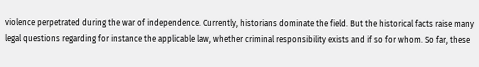violence perpetrated during the war of independence. Currently, historians dominate the field. But the historical facts raise many legal questions regarding for instance the applicable law, whether criminal responsibility exists and if so for whom. So far, these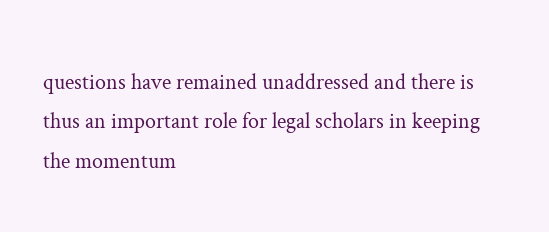questions have remained unaddressed and there is thus an important role for legal scholars in keeping the momentum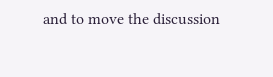and to move the discussion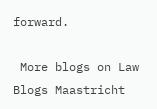forward.

 More blogs on Law Blogs Maastricht